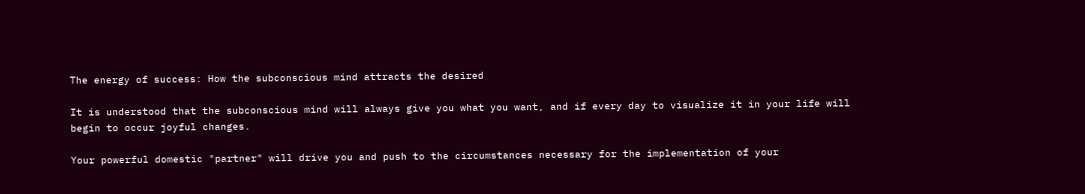The energy of success: How the subconscious mind attracts the desired

It is understood that the subconscious mind will always give you what you want, and if every day to visualize it in your life will begin to occur joyful changes.

Your powerful domestic "partner" will drive you and push to the circumstances necessary for the implementation of your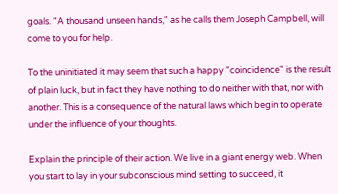goals. "A thousand unseen hands," as he calls them Joseph Campbell, will come to you for help.

To the uninitiated it may seem that such a happy "coincidence" is the result of plain luck, but in fact they have nothing to do neither with that, nor with another. This is a consequence of the natural laws which begin to operate under the influence of your thoughts.

Explain the principle of their action. We live in a giant energy web. When you start to lay in your subconscious mind setting to succeed, it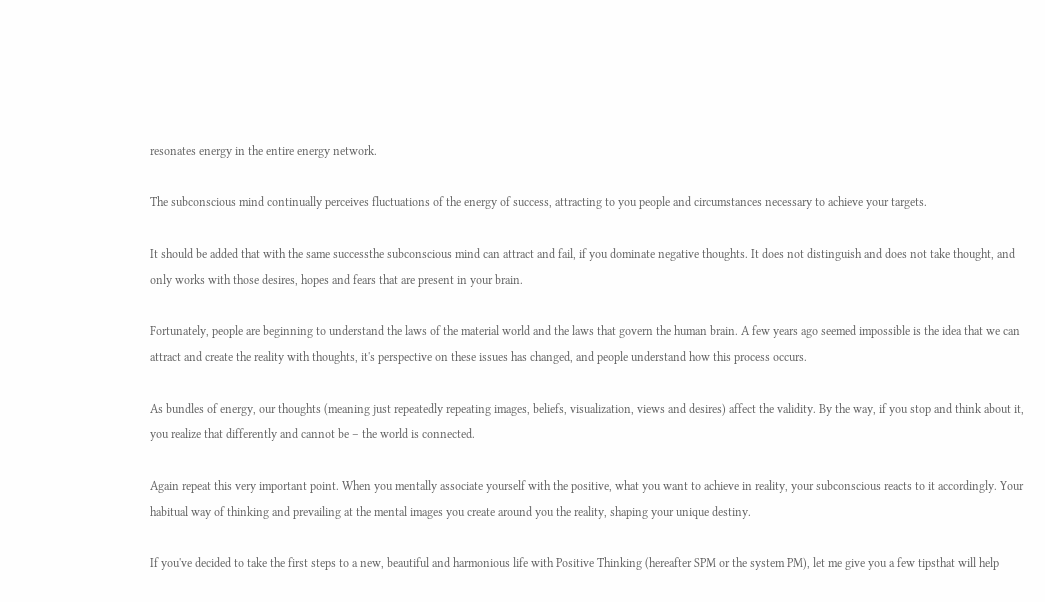resonates energy in the entire energy network.

The subconscious mind continually perceives fluctuations of the energy of success, attracting to you people and circumstances necessary to achieve your targets.

It should be added that with the same successthe subconscious mind can attract and fail, if you dominate negative thoughts. It does not distinguish and does not take thought, and only works with those desires, hopes and fears that are present in your brain.

Fortunately, people are beginning to understand the laws of the material world and the laws that govern the human brain. A few years ago seemed impossible is the idea that we can attract and create the reality with thoughts, it's perspective on these issues has changed, and people understand how this process occurs.

As bundles of energy, our thoughts (meaning just repeatedly repeating images, beliefs, visualization, views and desires) affect the validity. By the way, if you stop and think about it, you realize that differently and cannot be – the world is connected.

Again repeat this very important point. When you mentally associate yourself with the positive, what you want to achieve in reality, your subconscious reacts to it accordingly. Your habitual way of thinking and prevailing at the mental images you create around you the reality, shaping your unique destiny.

If you've decided to take the first steps to a new, beautiful and harmonious life with Positive Thinking (hereafter SPM or the system PM), let me give you a few tipsthat will help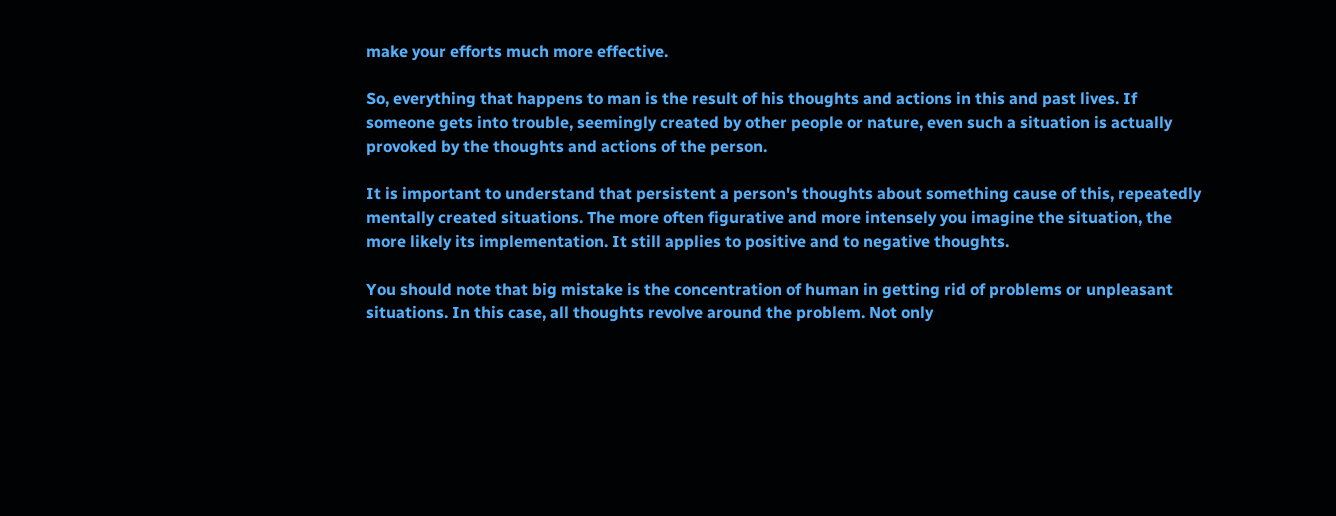make your efforts much more effective.

So, everything that happens to man is the result of his thoughts and actions in this and past lives. If someone gets into trouble, seemingly created by other people or nature, even such a situation is actually provoked by the thoughts and actions of the person.

It is important to understand that persistent a person's thoughts about something cause of this, repeatedly mentally created situations. The more often figurative and more intensely you imagine the situation, the more likely its implementation. It still applies to positive and to negative thoughts.

You should note that big mistake is the concentration of human in getting rid of problems or unpleasant situations. In this case, all thoughts revolve around the problem. Not only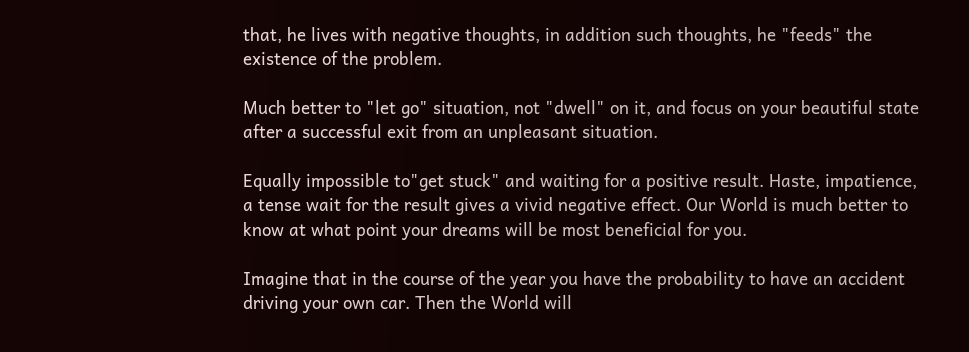that, he lives with negative thoughts, in addition such thoughts, he "feeds" the existence of the problem.

Much better to "let go" situation, not "dwell" on it, and focus on your beautiful state after a successful exit from an unpleasant situation.

Equally impossible to"get stuck" and waiting for a positive result. Haste, impatience, a tense wait for the result gives a vivid negative effect. Our World is much better to know at what point your dreams will be most beneficial for you.

Imagine that in the course of the year you have the probability to have an accident driving your own car. Then the World will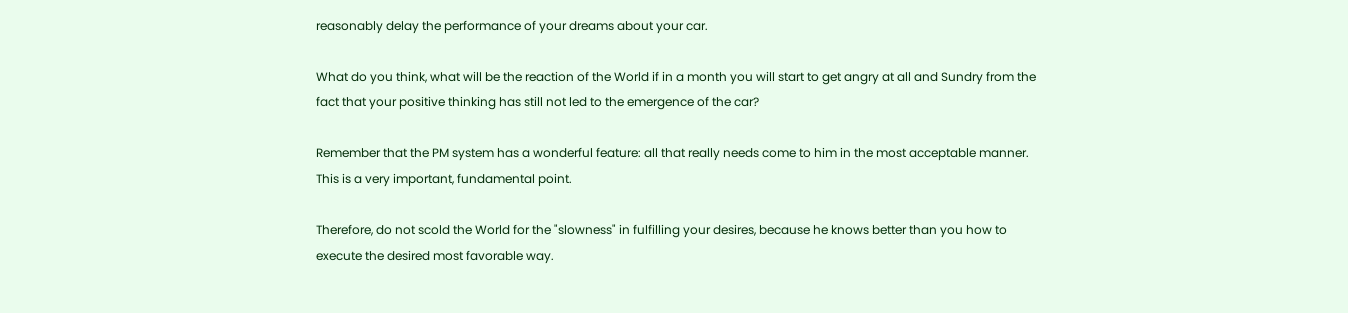reasonably delay the performance of your dreams about your car.

What do you think, what will be the reaction of the World if in a month you will start to get angry at all and Sundry from the fact that your positive thinking has still not led to the emergence of the car?

Remember that the PM system has a wonderful feature: all that really needs come to him in the most acceptable manner. This is a very important, fundamental point.

Therefore, do not scold the World for the "slowness" in fulfilling your desires, because he knows better than you how to execute the desired most favorable way.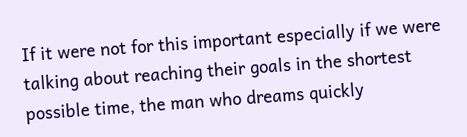If it were not for this important especially if we were talking about reaching their goals in the shortest possible time, the man who dreams quickly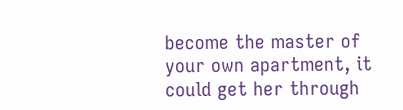become the master of your own apartment, it could get her through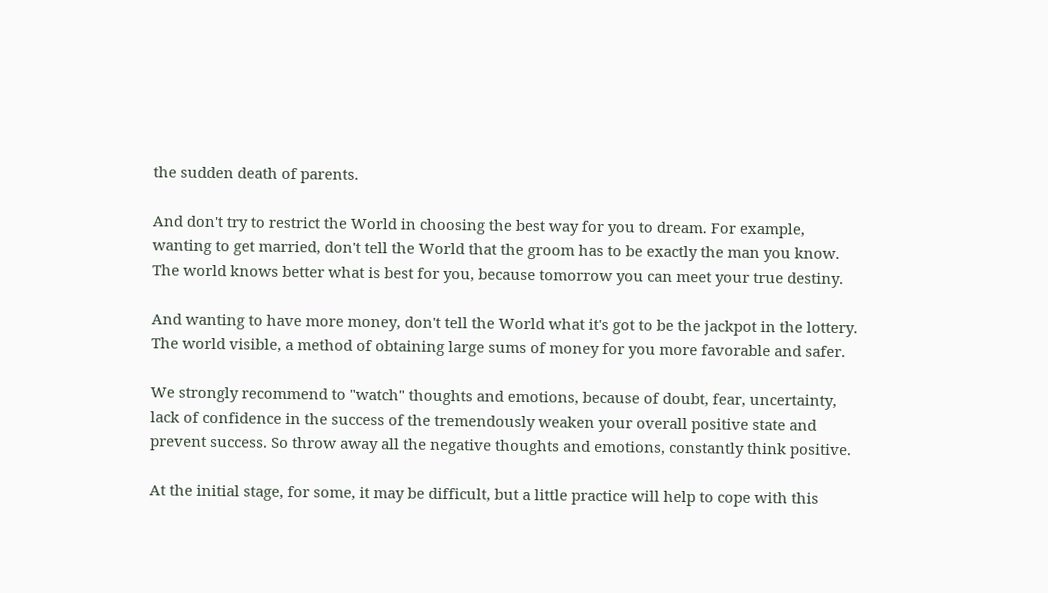the sudden death of parents.

And don't try to restrict the World in choosing the best way for you to dream. For example, wanting to get married, don't tell the World that the groom has to be exactly the man you know. The world knows better what is best for you, because tomorrow you can meet your true destiny.

And wanting to have more money, don't tell the World what it's got to be the jackpot in the lottery. The world visible, a method of obtaining large sums of money for you more favorable and safer.

We strongly recommend to "watch" thoughts and emotions, because of doubt, fear, uncertainty, lack of confidence in the success of the tremendously weaken your overall positive state and prevent success. So throw away all the negative thoughts and emotions, constantly think positive.

At the initial stage, for some, it may be difficult, but a little practice will help to cope with this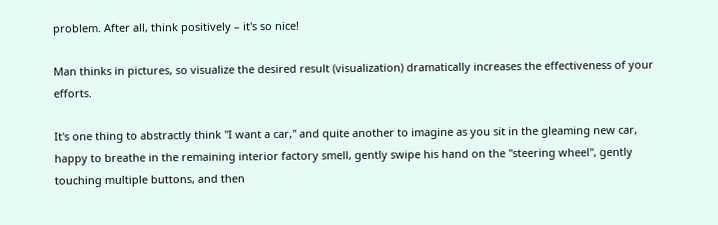problem. After all, think positively – it's so nice!

Man thinks in pictures, so visualize the desired result (visualization) dramatically increases the effectiveness of your efforts.

It's one thing to abstractly think "I want a car," and quite another to imagine as you sit in the gleaming new car, happy to breathe in the remaining interior factory smell, gently swipe his hand on the "steering wheel", gently touching multiple buttons, and then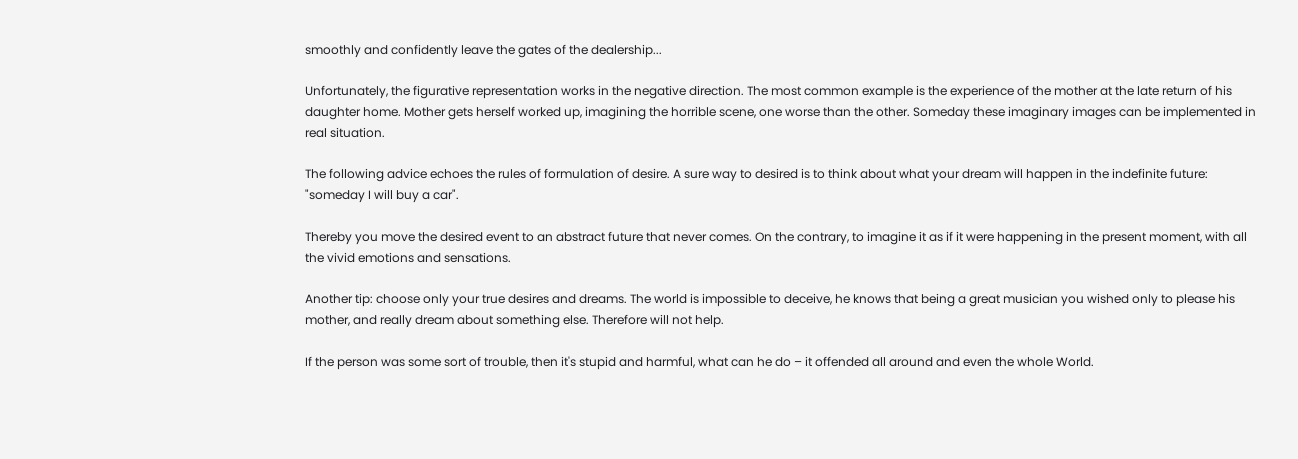smoothly and confidently leave the gates of the dealership...

Unfortunately, the figurative representation works in the negative direction. The most common example is the experience of the mother at the late return of his daughter home. Mother gets herself worked up, imagining the horrible scene, one worse than the other. Someday these imaginary images can be implemented in real situation.

The following advice echoes the rules of formulation of desire. A sure way to desired is to think about what your dream will happen in the indefinite future: "someday I will buy a car".

Thereby you move the desired event to an abstract future that never comes. On the contrary, to imagine it as if it were happening in the present moment, with all the vivid emotions and sensations.

Another tip: choose only your true desires and dreams. The world is impossible to deceive, he knows that being a great musician you wished only to please his mother, and really dream about something else. Therefore will not help.

If the person was some sort of trouble, then it's stupid and harmful, what can he do – it offended all around and even the whole World.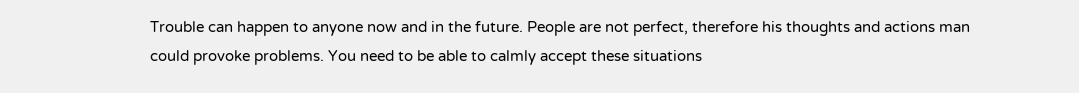Trouble can happen to anyone now and in the future. People are not perfect, therefore his thoughts and actions man could provoke problems. You need to be able to calmly accept these situations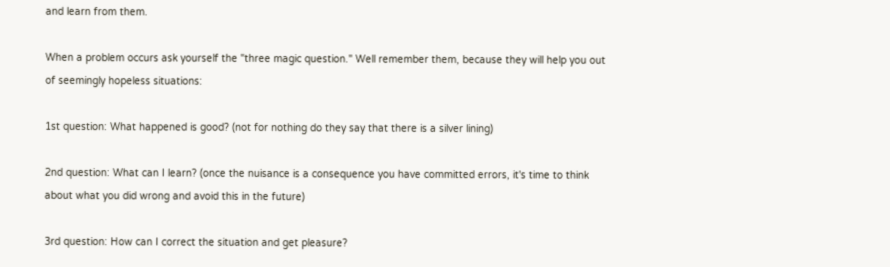and learn from them.

When a problem occurs ask yourself the "three magic question." Well remember them, because they will help you out of seemingly hopeless situations:

1st question: What happened is good? (not for nothing do they say that there is a silver lining)

2nd question: What can I learn? (once the nuisance is a consequence you have committed errors, it's time to think about what you did wrong and avoid this in the future)

3rd question: How can I correct the situation and get pleasure?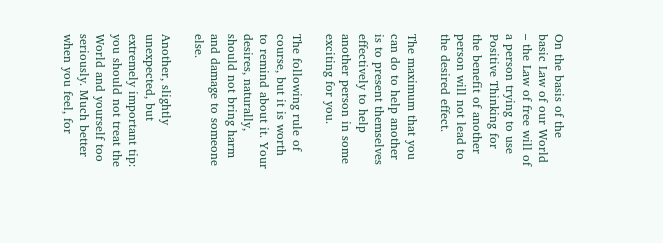On the basis of the basic Law of our World – the Law of free will of a person trying to use Positive Thinking for the benefit of another person will not lead to the desired effect.

The maximum that you can do to help another is to present themselves effectively to help another person in some exciting for you.

The following rule of course, but it is worth to remind about it. Your desires, naturally, should not bring harm and damage to someone else.

Another, slightly unexpected, but extremely important tip: you should not treat the World and yourself too seriously. Much better when you feel, for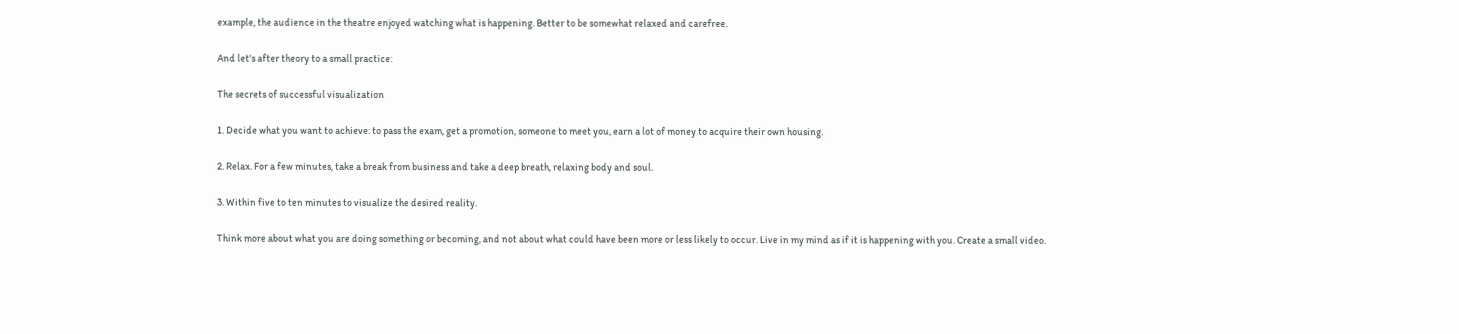example, the audience in the theatre enjoyed watching what is happening. Better to be somewhat relaxed and carefree.

And let's after theory to a small practice:

The secrets of successful visualization

1. Decide what you want to achieve: to pass the exam, get a promotion, someone to meet you, earn a lot of money to acquire their own housing.

2. Relax. For a few minutes, take a break from business and take a deep breath, relaxing body and soul.

3. Within five to ten minutes to visualize the desired reality.

Think more about what you are doing something or becoming, and not about what could have been more or less likely to occur. Live in my mind as if it is happening with you. Create a small video.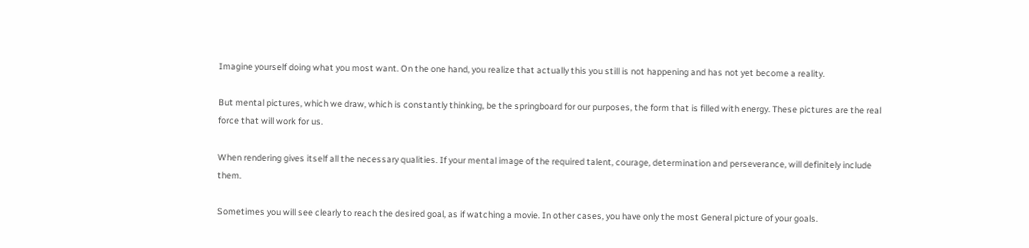Imagine yourself doing what you most want. On the one hand, you realize that actually this you still is not happening and has not yet become a reality.

But mental pictures, which we draw, which is constantly thinking, be the springboard for our purposes, the form that is filled with energy. These pictures are the real force that will work for us.

When rendering gives itself all the necessary qualities. If your mental image of the required talent, courage, determination and perseverance, will definitely include them.

Sometimes you will see clearly to reach the desired goal, as if watching a movie. In other cases, you have only the most General picture of your goals.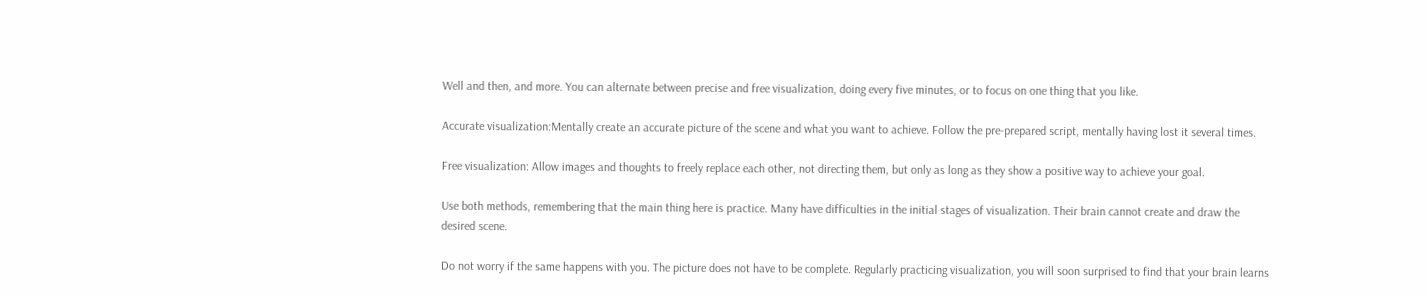Well and then, and more. You can alternate between precise and free visualization, doing every five minutes, or to focus on one thing that you like.

Accurate visualization:Mentally create an accurate picture of the scene and what you want to achieve. Follow the pre-prepared script, mentally having lost it several times.

Free visualization: Allow images and thoughts to freely replace each other, not directing them, but only as long as they show a positive way to achieve your goal.

Use both methods, remembering that the main thing here is practice. Many have difficulties in the initial stages of visualization. Their brain cannot create and draw the desired scene.

Do not worry if the same happens with you. The picture does not have to be complete. Regularly practicing visualization, you will soon surprised to find that your brain learns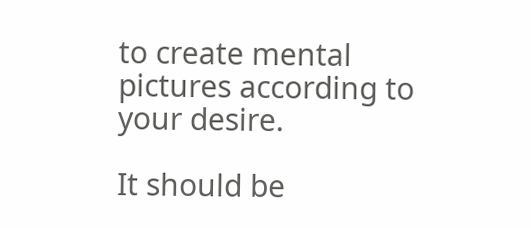to create mental pictures according to your desire.

It should be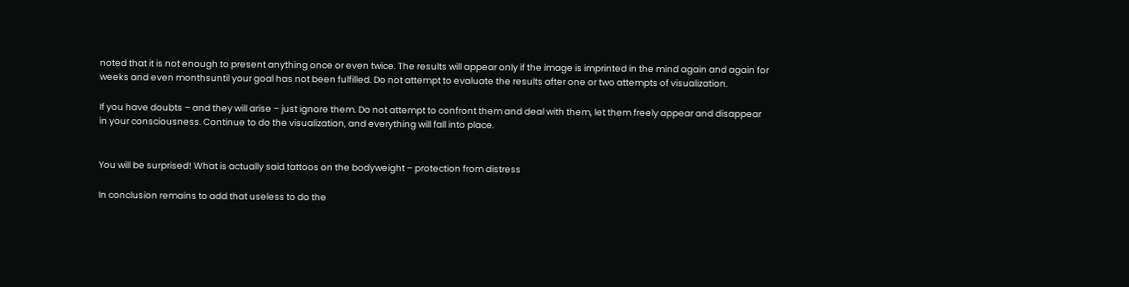noted that it is not enough to present anything once or even twice. The results will appear only if the image is imprinted in the mind again and again for weeks and even monthsuntil your goal has not been fulfilled. Do not attempt to evaluate the results after one or two attempts of visualization.

If you have doubts – and they will arise – just ignore them. Do not attempt to confront them and deal with them, let them freely appear and disappear in your consciousness. Continue to do the visualization, and everything will fall into place.


You will be surprised! What is actually said tattoos on the bodyweight – protection from distress

In conclusion remains to add that useless to do the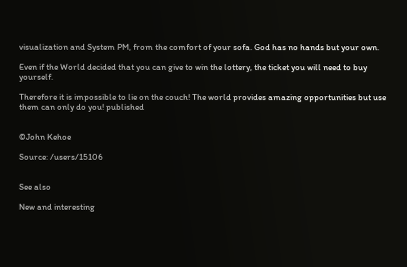visualization and System PM, from the comfort of your sofa. God has no hands but your own.

Even if the World decided that you can give to win the lottery, the ticket you will need to buy yourself.

Therefore it is impossible to lie on the couch! The world provides amazing opportunities but use them can only do you! published


©John Kehoe

Source: /users/15106


See also

New and interesting